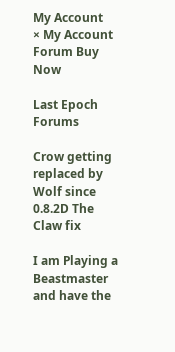My Account
× My Account Forum Buy Now

Last Epoch Forums

Crow getting replaced by Wolf since 0.8.2D The Claw fix

I am Playing a Beastmaster and have the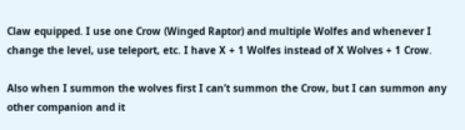Claw equipped. I use one Crow (Winged Raptor) and multiple Wolfes and whenever I change the level, use teleport, etc. I have X + 1 Wolfes instead of X Wolves + 1 Crow.

Also when I summon the wolves first I can’t summon the Crow, but I can summon any other companion and it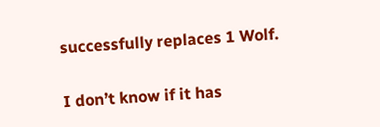successfully replaces 1 Wolf.

I don’t know if it has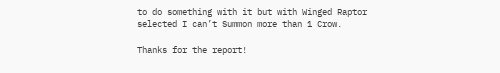to do something with it but with Winged Raptor selected I can’t Summon more than 1 Crow.

Thanks for the report!